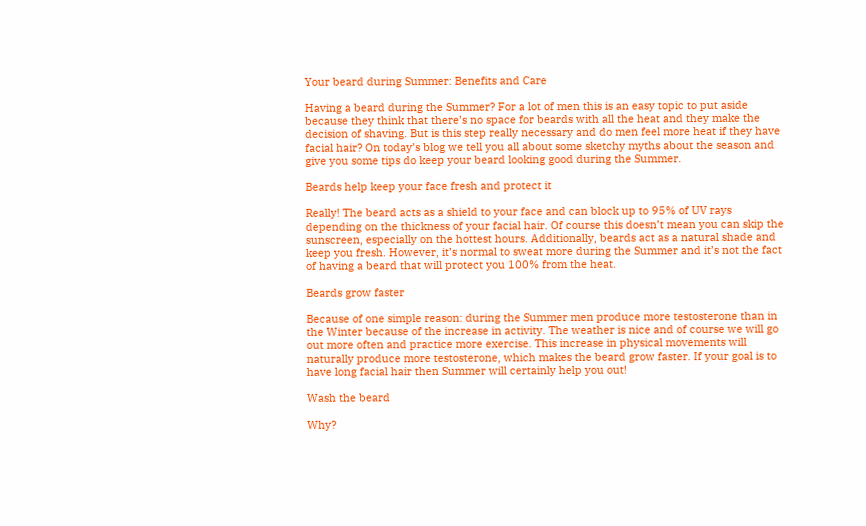Your beard during Summer: Benefits and Care

Having a beard during the Summer? For a lot of men this is an easy topic to put aside because they think that there’s no space for beards with all the heat and they make the decision of shaving. But is this step really necessary and do men feel more heat if they have facial hair? On today’s blog we tell you all about some sketchy myths about the season and give you some tips do keep your beard looking good during the Summer.

Beards help keep your face fresh and protect it

Really! The beard acts as a shield to your face and can block up to 95% of UV rays depending on the thickness of your facial hair. Of course this doesn’t mean you can skip the sunscreen, especially on the hottest hours. Additionally, beards act as a natural shade and keep you fresh. However, it’s normal to sweat more during the Summer and it’s not the fact of having a beard that will protect you 100% from the heat.

Beards grow faster

Because of one simple reason: during the Summer men produce more testosterone than in the Winter because of the increase in activity. The weather is nice and of course we will go out more often and practice more exercise. This increase in physical movements will naturally produce more testosterone, which makes the beard grow faster. If your goal is to have long facial hair then Summer will certainly help you out!

Wash the beard

Why?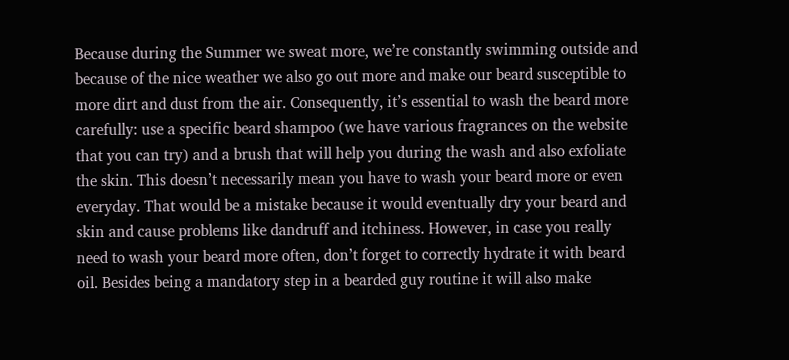Because during the Summer we sweat more, we’re constantly swimming outside and because of the nice weather we also go out more and make our beard susceptible to more dirt and dust from the air. Consequently, it’s essential to wash the beard more carefully: use a specific beard shampoo (we have various fragrances on the website that you can try) and a brush that will help you during the wash and also exfoliate the skin. This doesn’t necessarily mean you have to wash your beard more or even everyday. That would be a mistake because it would eventually dry your beard and skin and cause problems like dandruff and itchiness. However, in case you really need to wash your beard more often, don’t forget to correctly hydrate it with beard oil. Besides being a mandatory step in a bearded guy routine it will also make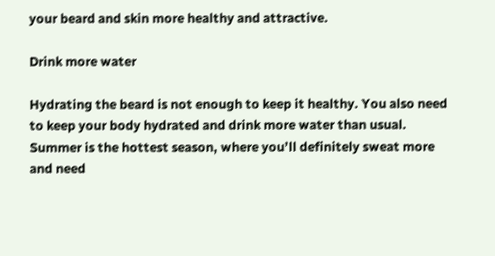your beard and skin more healthy and attractive.

Drink more water

Hydrating the beard is not enough to keep it healthy. You also need to keep your body hydrated and drink more water than usual. Summer is the hottest season, where you’ll definitely sweat more and need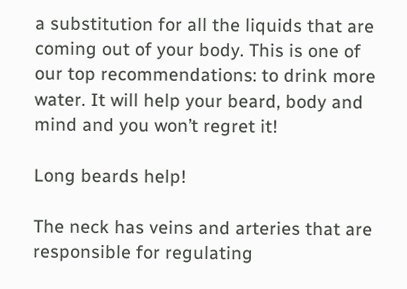a substitution for all the liquids that are coming out of your body. This is one of our top recommendations: to drink more water. It will help your beard, body and mind and you won’t regret it!

Long beards help!

The neck has veins and arteries that are responsible for regulating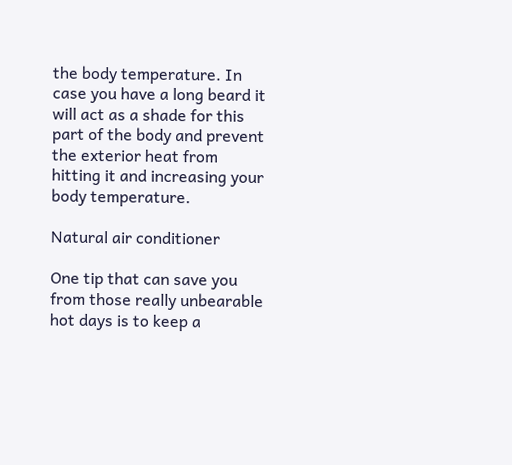the body temperature. In case you have a long beard it will act as a shade for this part of the body and prevent the exterior heat from hitting it and increasing your body temperature.

Natural air conditioner

One tip that can save you from those really unbearable hot days is to keep a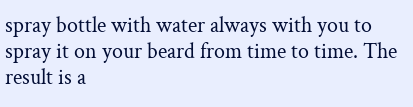spray bottle with water always with you to spray it on your beard from time to time. The result is a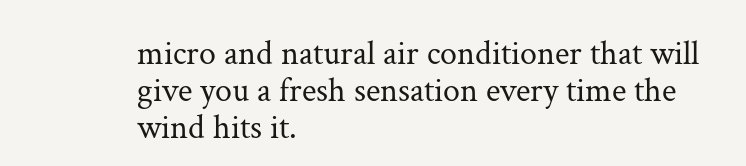micro and natural air conditioner that will give you a fresh sensation every time the wind hits it.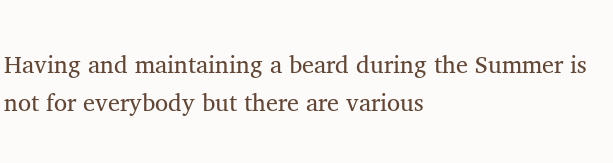Having and maintaining a beard during the Summer is not for everybody but there are various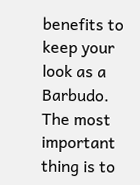benefits to keep your look as a Barbudo. The most important thing is to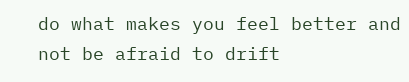do what makes you feel better and not be afraid to drift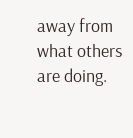away from what others are doing.